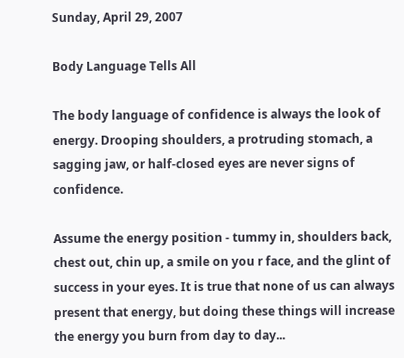Sunday, April 29, 2007

Body Language Tells All

The body language of confidence is always the look of energy. Drooping shoulders, a protruding stomach, a sagging jaw, or half-closed eyes are never signs of confidence.

Assume the energy position - tummy in, shoulders back, chest out, chin up, a smile on you r face, and the glint of success in your eyes. It is true that none of us can always present that energy, but doing these things will increase the energy you burn from day to day...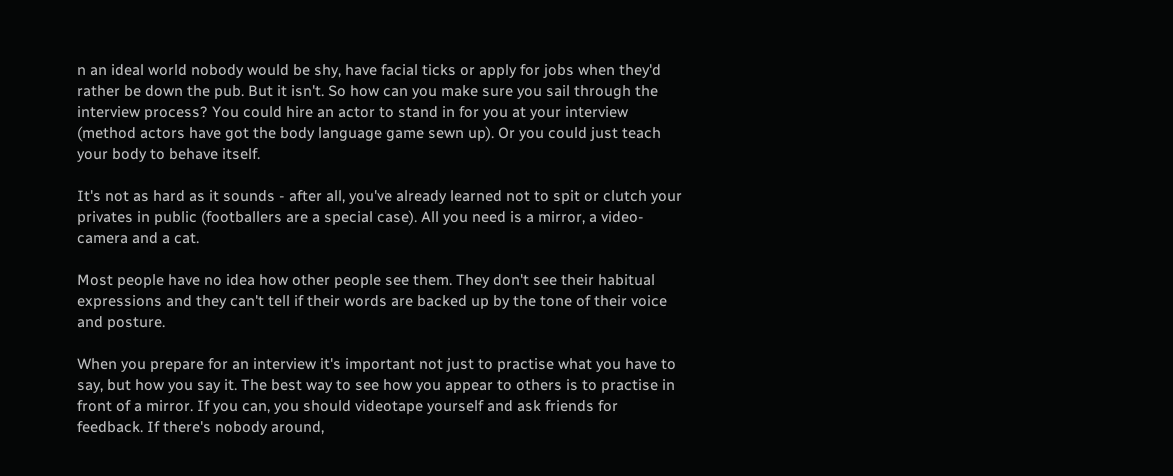n an ideal world nobody would be shy, have facial ticks or apply for jobs when they'd rather be down the pub. But it isn't. So how can you make sure you sail through the interview process? You could hire an actor to stand in for you at your interview (method actors have got the body language game sewn up). Or you could just teach your body to behave itself.

It's not as hard as it sounds - after all, you've already learned not to spit or clutch your privates in public (footballers are a special case). All you need is a mirror, a video-camera and a cat.

Most people have no idea how other people see them. They don't see their habitual expressions and they can't tell if their words are backed up by the tone of their voice and posture.

When you prepare for an interview it's important not just to practise what you have to say, but how you say it. The best way to see how you appear to others is to practise in front of a mirror. If you can, you should videotape yourself and ask friends for feedback. If there's nobody around,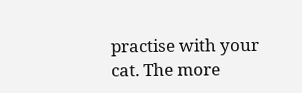practise with your cat. The more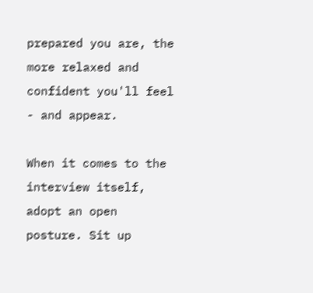prepared you are, the more relaxed and confident you'll feel - and appear.

When it comes to the interview itself, adopt an open posture. Sit up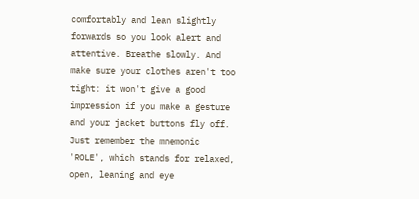comfortably and lean slightly forwards so you look alert and attentive. Breathe slowly. And make sure your clothes aren't too tight: it won't give a good impression if you make a gesture and your jacket buttons fly off. Just remember the mnemonic 'ROLE', which stands for relaxed, open, leaning and eye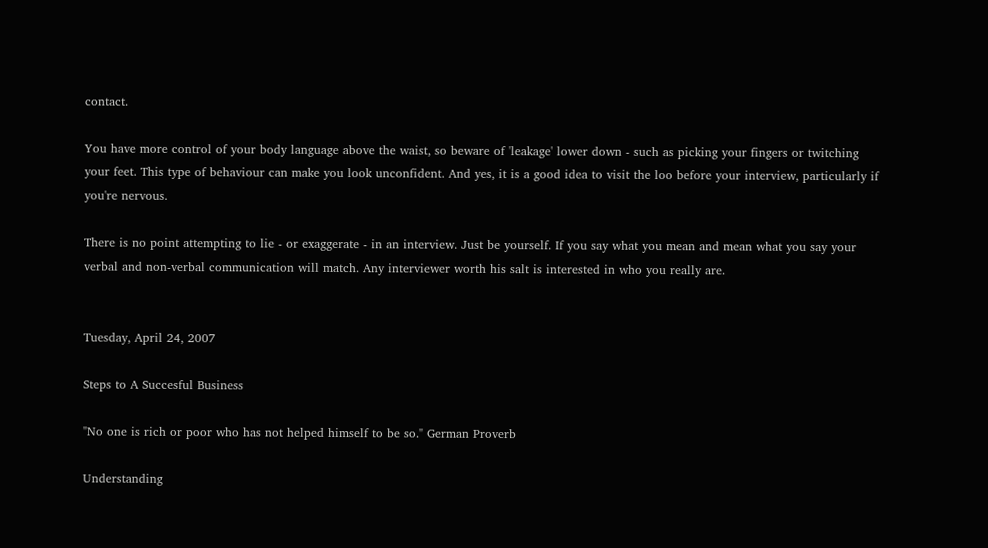contact.

You have more control of your body language above the waist, so beware of 'leakage' lower down - such as picking your fingers or twitching your feet. This type of behaviour can make you look unconfident. And yes, it is a good idea to visit the loo before your interview, particularly if you're nervous.

There is no point attempting to lie - or exaggerate - in an interview. Just be yourself. If you say what you mean and mean what you say your verbal and non-verbal communication will match. Any interviewer worth his salt is interested in who you really are.


Tuesday, April 24, 2007

Steps to A Succesful Business

"No one is rich or poor who has not helped himself to be so." German Proverb

Understanding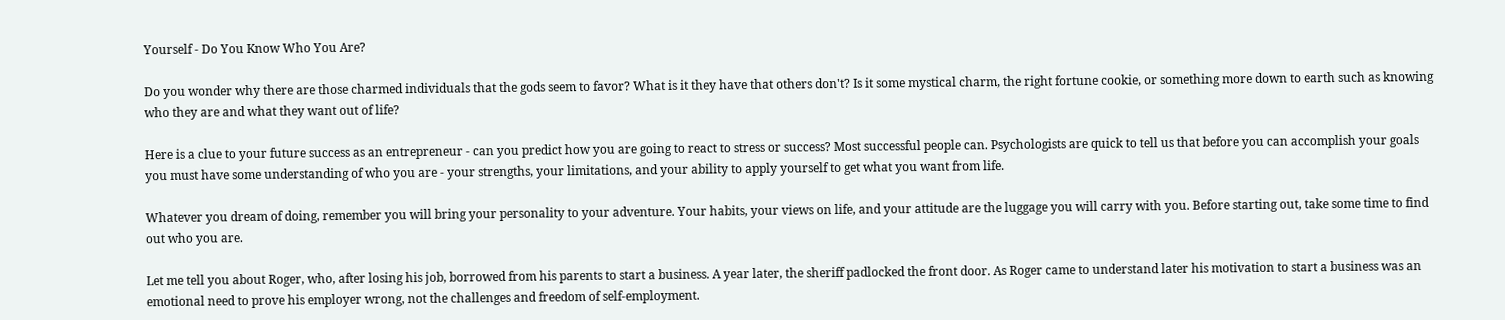Yourself - Do You Know Who You Are?

Do you wonder why there are those charmed individuals that the gods seem to favor? What is it they have that others don't? Is it some mystical charm, the right fortune cookie, or something more down to earth such as knowing who they are and what they want out of life?

Here is a clue to your future success as an entrepreneur - can you predict how you are going to react to stress or success? Most successful people can. Psychologists are quick to tell us that before you can accomplish your goals you must have some understanding of who you are - your strengths, your limitations, and your ability to apply yourself to get what you want from life.

Whatever you dream of doing, remember you will bring your personality to your adventure. Your habits, your views on life, and your attitude are the luggage you will carry with you. Before starting out, take some time to find out who you are.

Let me tell you about Roger, who, after losing his job, borrowed from his parents to start a business. A year later, the sheriff padlocked the front door. As Roger came to understand later his motivation to start a business was an emotional need to prove his employer wrong, not the challenges and freedom of self-employment.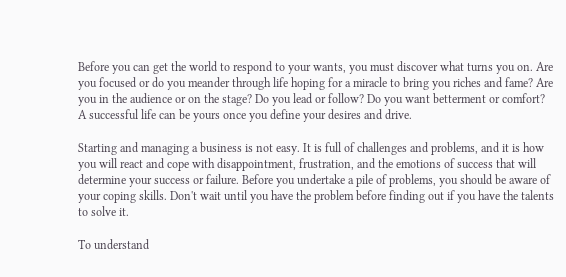Before you can get the world to respond to your wants, you must discover what turns you on. Are you focused or do you meander through life hoping for a miracle to bring you riches and fame? Are you in the audience or on the stage? Do you lead or follow? Do you want betterment or comfort? A successful life can be yours once you define your desires and drive.

Starting and managing a business is not easy. It is full of challenges and problems, and it is how you will react and cope with disappointment, frustration, and the emotions of success that will determine your success or failure. Before you undertake a pile of problems, you should be aware of your coping skills. Don't wait until you have the problem before finding out if you have the talents to solve it.

To understand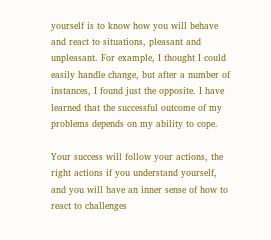yourself is to know how you will behave and react to situations, pleasant and unpleasant. For example, I thought I could easily handle change, but after a number of instances, I found just the opposite. I have learned that the successful outcome of my problems depends on my ability to cope.

Your success will follow your actions, the right actions if you understand yourself, and you will have an inner sense of how to react to challenges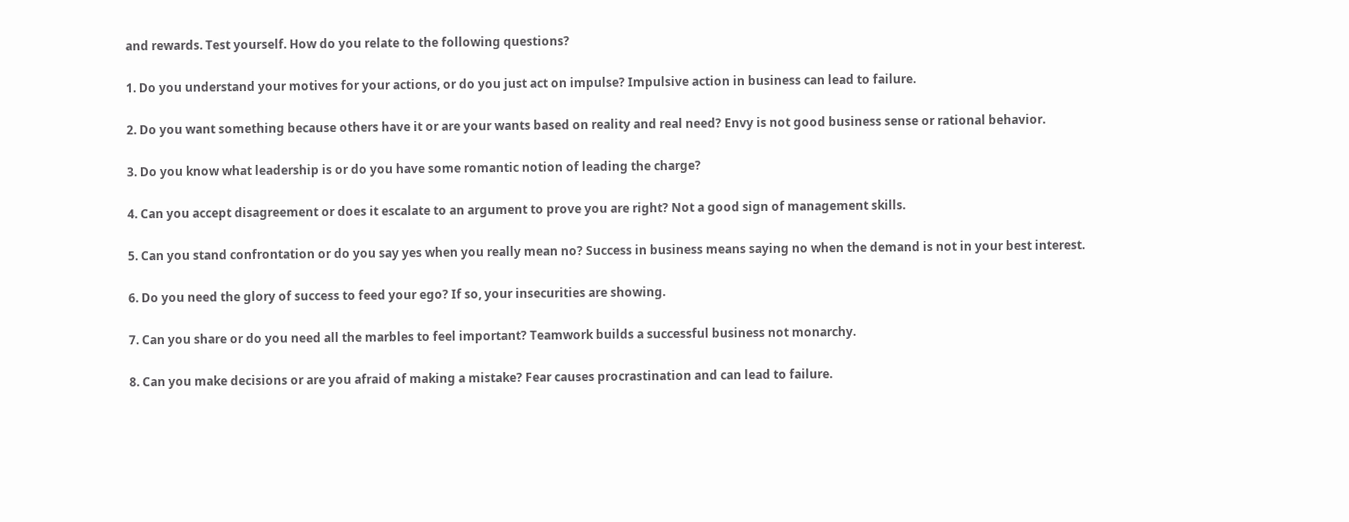and rewards. Test yourself. How do you relate to the following questions?

1. Do you understand your motives for your actions, or do you just act on impulse? Impulsive action in business can lead to failure.

2. Do you want something because others have it or are your wants based on reality and real need? Envy is not good business sense or rational behavior.

3. Do you know what leadership is or do you have some romantic notion of leading the charge?

4. Can you accept disagreement or does it escalate to an argument to prove you are right? Not a good sign of management skills.

5. Can you stand confrontation or do you say yes when you really mean no? Success in business means saying no when the demand is not in your best interest.

6. Do you need the glory of success to feed your ego? If so, your insecurities are showing.

7. Can you share or do you need all the marbles to feel important? Teamwork builds a successful business not monarchy.

8. Can you make decisions or are you afraid of making a mistake? Fear causes procrastination and can lead to failure.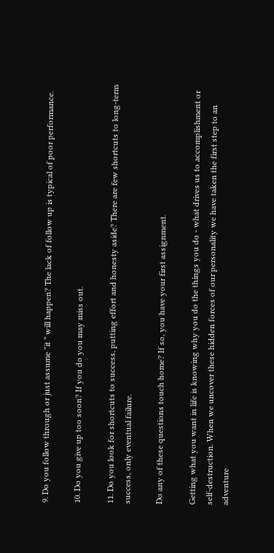9. Do you follow through or just assume "it " will happen? The lack of follow up is typical of poor performance.

10. Do you give up too soon? If you do you may miss out.

11. Do you look for shortcuts to success, putting effort and honesty aside? There are few shortcuts to long-term success, only eventual failure.

Do any of these questions touch home? If so, you have your first assignment.

Getting what you want in life is knowing why you do the things you do - what drives us to accomplishment or self-destruction. When we uncover these hidden forces of our personality we have taken the first step to an adventure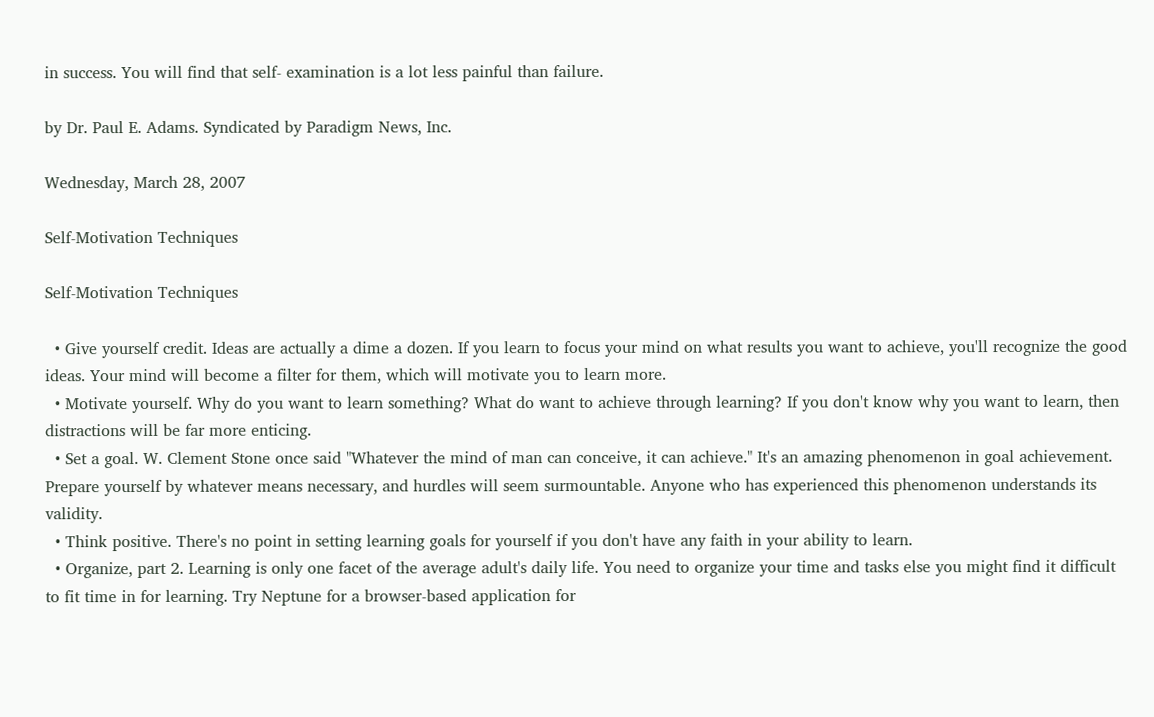in success. You will find that self- examination is a lot less painful than failure.

by Dr. Paul E. Adams. Syndicated by Paradigm News, Inc.

Wednesday, March 28, 2007

Self-Motivation Techniques

Self-Motivation Techniques

  • Give yourself credit. Ideas are actually a dime a dozen. If you learn to focus your mind on what results you want to achieve, you'll recognize the good ideas. Your mind will become a filter for them, which will motivate you to learn more.
  • Motivate yourself. Why do you want to learn something? What do want to achieve through learning? If you don't know why you want to learn, then distractions will be far more enticing.
  • Set a goal. W. Clement Stone once said "Whatever the mind of man can conceive, it can achieve." It's an amazing phenomenon in goal achievement. Prepare yourself by whatever means necessary, and hurdles will seem surmountable. Anyone who has experienced this phenomenon understands its validity.
  • Think positive. There's no point in setting learning goals for yourself if you don't have any faith in your ability to learn.
  • Organize, part 2. Learning is only one facet of the average adult's daily life. You need to organize your time and tasks else you might find it difficult to fit time in for learning. Try Neptune for a browser-based application for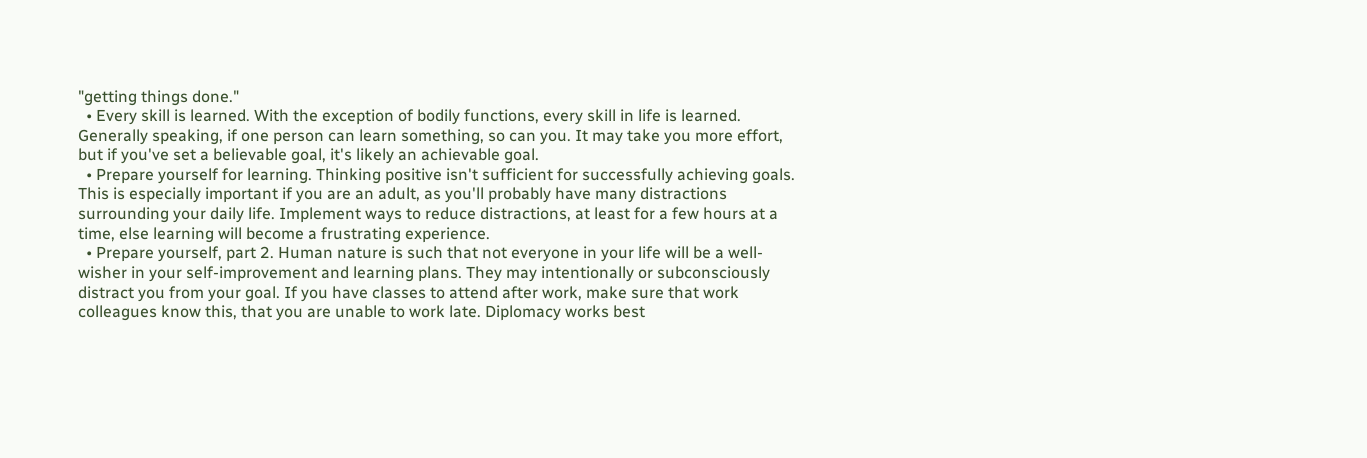"getting things done."
  • Every skill is learned. With the exception of bodily functions, every skill in life is learned. Generally speaking, if one person can learn something, so can you. It may take you more effort, but if you've set a believable goal, it's likely an achievable goal.
  • Prepare yourself for learning. Thinking positive isn't sufficient for successfully achieving goals. This is especially important if you are an adult, as you'll probably have many distractions surrounding your daily life. Implement ways to reduce distractions, at least for a few hours at a time, else learning will become a frustrating experience.
  • Prepare yourself, part 2. Human nature is such that not everyone in your life will be a well-wisher in your self-improvement and learning plans. They may intentionally or subconsciously distract you from your goal. If you have classes to attend after work, make sure that work colleagues know this, that you are unable to work late. Diplomacy works best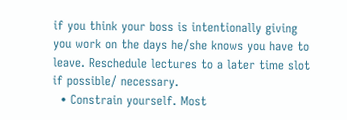if you think your boss is intentionally giving you work on the days he/she knows you have to leave. Reschedule lectures to a later time slot if possible/ necessary.
  • Constrain yourself. Most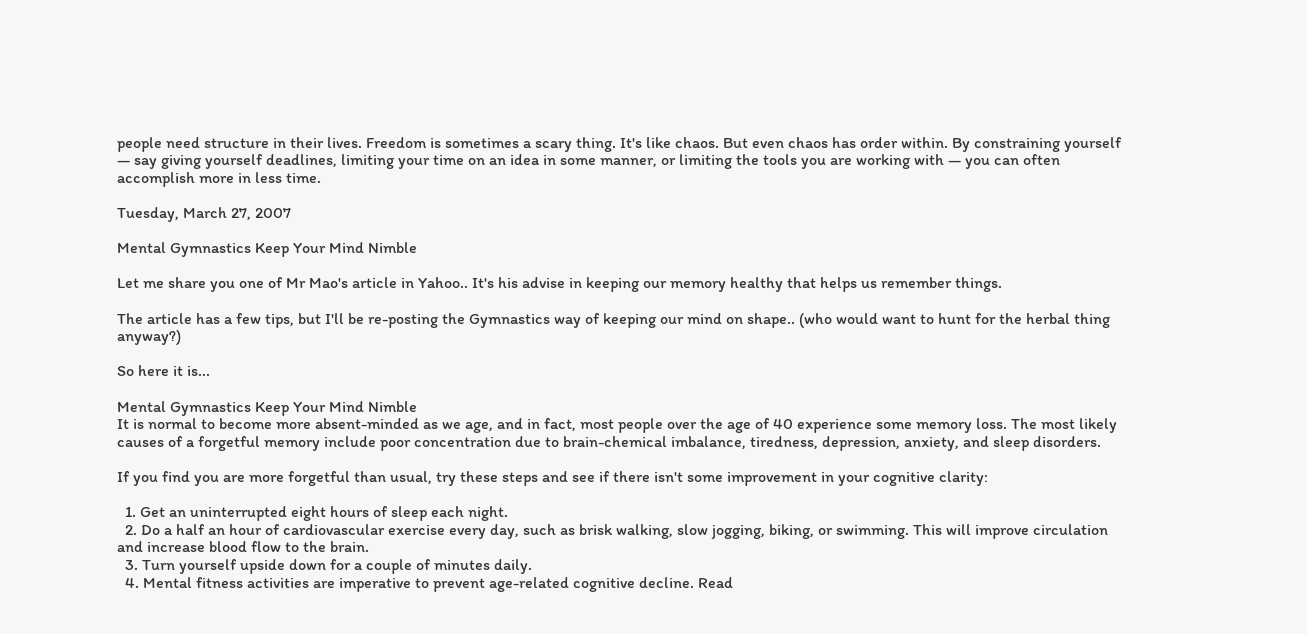people need structure in their lives. Freedom is sometimes a scary thing. It's like chaos. But even chaos has order within. By constraining yourself — say giving yourself deadlines, limiting your time on an idea in some manner, or limiting the tools you are working with — you can often accomplish more in less time.

Tuesday, March 27, 2007

Mental Gymnastics Keep Your Mind Nimble

Let me share you one of Mr Mao's article in Yahoo.. It's his advise in keeping our memory healthy that helps us remember things.

The article has a few tips, but I'll be re-posting the Gymnastics way of keeping our mind on shape.. (who would want to hunt for the herbal thing anyway?)

So here it is...

Mental Gymnastics Keep Your Mind Nimble
It is normal to become more absent-minded as we age, and in fact, most people over the age of 40 experience some memory loss. The most likely causes of a forgetful memory include poor concentration due to brain-chemical imbalance, tiredness, depression, anxiety, and sleep disorders.

If you find you are more forgetful than usual, try these steps and see if there isn't some improvement in your cognitive clarity:

  1. Get an uninterrupted eight hours of sleep each night.
  2. Do a half an hour of cardiovascular exercise every day, such as brisk walking, slow jogging, biking, or swimming. This will improve circulation and increase blood flow to the brain.
  3. Turn yourself upside down for a couple of minutes daily.
  4. Mental fitness activities are imperative to prevent age-related cognitive decline. Read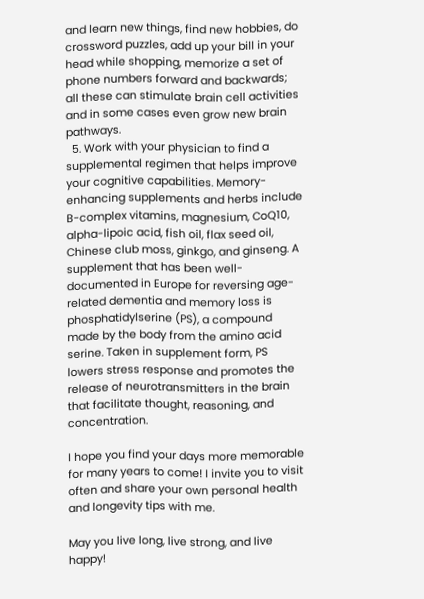and learn new things, find new hobbies, do crossword puzzles, add up your bill in your head while shopping, memorize a set of phone numbers forward and backwards; all these can stimulate brain cell activities and in some cases even grow new brain pathways.
  5. Work with your physician to find a supplemental regimen that helps improve your cognitive capabilities. Memory-enhancing supplements and herbs include B-complex vitamins, magnesium, CoQ10, alpha-lipoic acid, fish oil, flax seed oil, Chinese club moss, ginkgo, and ginseng. A supplement that has been well-documented in Europe for reversing age-related dementia and memory loss is phosphatidylserine (PS), a compound made by the body from the amino acid serine. Taken in supplement form, PS lowers stress response and promotes the release of neurotransmitters in the brain that facilitate thought, reasoning, and concentration.

I hope you find your days more memorable for many years to come! I invite you to visit often and share your own personal health and longevity tips with me.

May you live long, live strong, and live happy!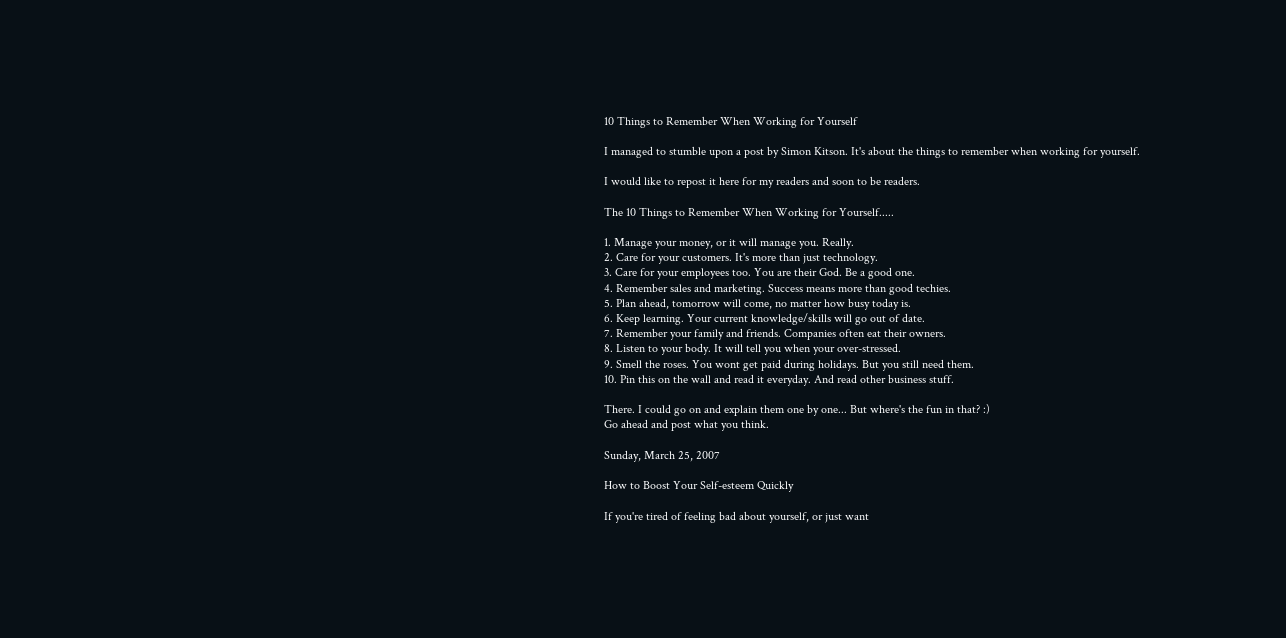10 Things to Remember When Working for Yourself

I managed to stumble upon a post by Simon Kitson. It's about the things to remember when working for yourself.

I would like to repost it here for my readers and soon to be readers.

The 10 Things to Remember When Working for Yourself.....

1. Manage your money, or it will manage you. Really.
2. Care for your customers. It's more than just technology.
3. Care for your employees too. You are their God. Be a good one.
4. Remember sales and marketing. Success means more than good techies.
5. Plan ahead, tomorrow will come, no matter how busy today is.
6. Keep learning. Your current knowledge/skills will go out of date.
7. Remember your family and friends. Companies often eat their owners.
8. Listen to your body. It will tell you when your over-stressed.
9. Smell the roses. You wont get paid during holidays. But you still need them.
10. Pin this on the wall and read it everyday. And read other business stuff.

There. I could go on and explain them one by one... But where's the fun in that? :)
Go ahead and post what you think.

Sunday, March 25, 2007

How to Boost Your Self-esteem Quickly

If you're tired of feeling bad about yourself, or just want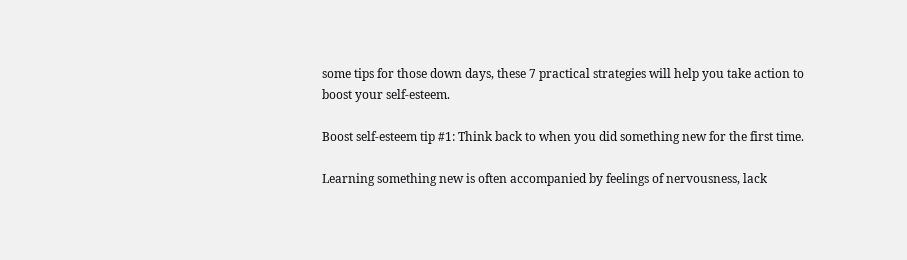some tips for those down days, these 7 practical strategies will help you take action to boost your self-esteem.

Boost self-esteem tip #1: Think back to when you did something new for the first time.

Learning something new is often accompanied by feelings of nervousness, lack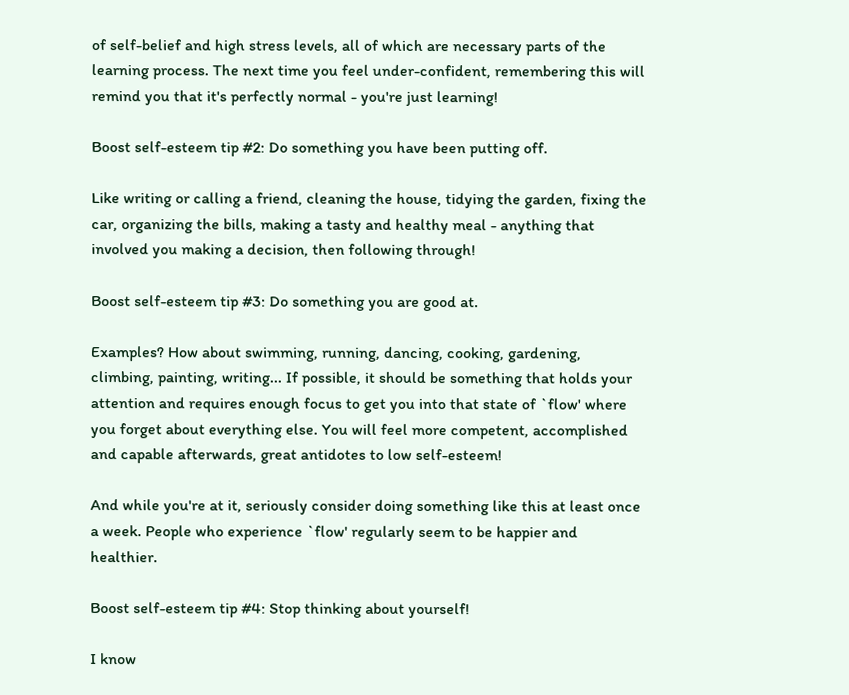of self-belief and high stress levels, all of which are necessary parts of the learning process. The next time you feel under-confident, remembering this will remind you that it's perfectly normal - you're just learning!

Boost self-esteem tip #2: Do something you have been putting off.

Like writing or calling a friend, cleaning the house, tidying the garden, fixing the car, organizing the bills, making a tasty and healthy meal - anything that involved you making a decision, then following through!

Boost self-esteem tip #3: Do something you are good at.

Examples? How about swimming, running, dancing, cooking, gardening, climbing, painting, writing... If possible, it should be something that holds your attention and requires enough focus to get you into that state of `flow' where you forget about everything else. You will feel more competent, accomplished and capable afterwards, great antidotes to low self-esteem!

And while you're at it, seriously consider doing something like this at least once a week. People who experience `flow' regularly seem to be happier and healthier.

Boost self-esteem tip #4: Stop thinking about yourself!

I know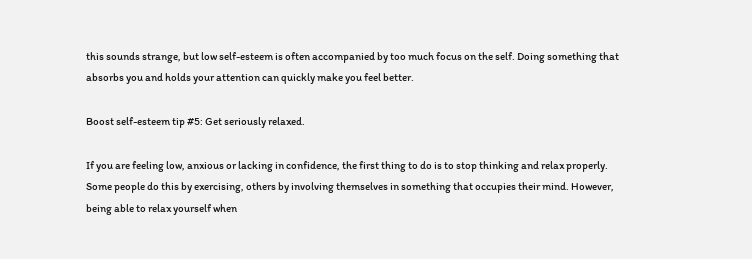this sounds strange, but low self-esteem is often accompanied by too much focus on the self. Doing something that absorbs you and holds your attention can quickly make you feel better.

Boost self-esteem tip #5: Get seriously relaxed.

If you are feeling low, anxious or lacking in confidence, the first thing to do is to stop thinking and relax properly. Some people do this by exercising, others by involving themselves in something that occupies their mind. However, being able to relax yourself when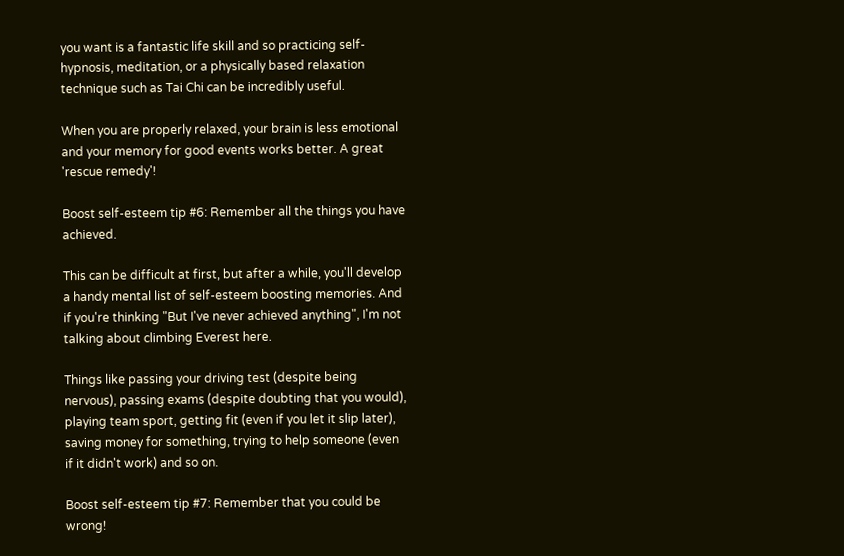you want is a fantastic life skill and so practicing self-hypnosis, meditation, or a physically based relaxation technique such as Tai Chi can be incredibly useful.

When you are properly relaxed, your brain is less emotional and your memory for good events works better. A great 'rescue remedy'!

Boost self-esteem tip #6: Remember all the things you have achieved.

This can be difficult at first, but after a while, you'll develop a handy mental list of self-esteem boosting memories. And if you're thinking "But I've never achieved anything", I'm not talking about climbing Everest here.

Things like passing your driving test (despite being nervous), passing exams (despite doubting that you would), playing team sport, getting fit (even if you let it slip later), saving money for something, trying to help someone (even if it didn't work) and so on.

Boost self-esteem tip #7: Remember that you could be wrong!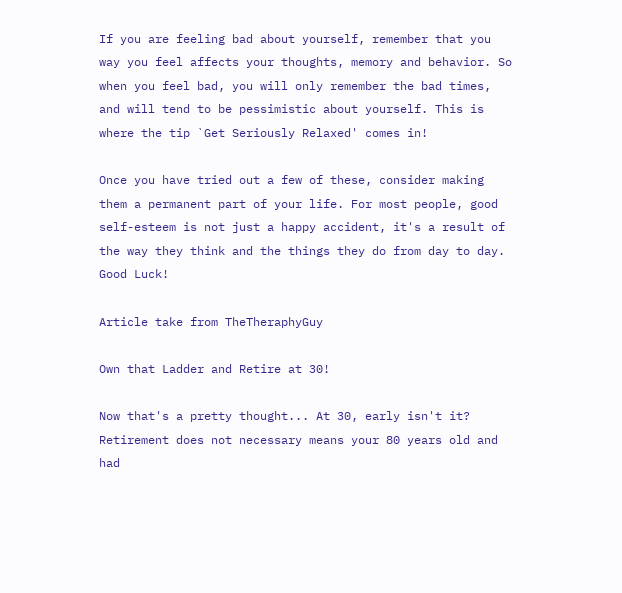If you are feeling bad about yourself, remember that you way you feel affects your thoughts, memory and behavior. So when you feel bad, you will only remember the bad times, and will tend to be pessimistic about yourself. This is where the tip `Get Seriously Relaxed' comes in!

Once you have tried out a few of these, consider making them a permanent part of your life. For most people, good self-esteem is not just a happy accident, it's a result of the way they think and the things they do from day to day. Good Luck!

Article take from TheTheraphyGuy

Own that Ladder and Retire at 30!

Now that's a pretty thought... At 30, early isn't it? Retirement does not necessary means your 80 years old and had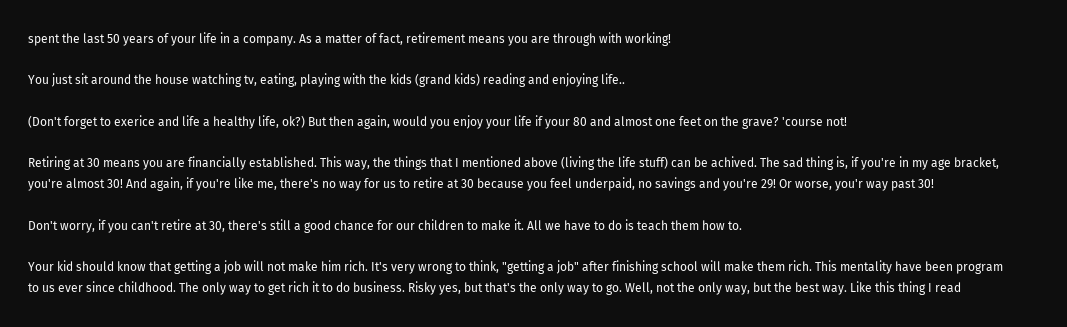spent the last 50 years of your life in a company. As a matter of fact, retirement means you are through with working!

You just sit around the house watching tv, eating, playing with the kids (grand kids) reading and enjoying life..

(Don't forget to exerice and life a healthy life, ok?) But then again, would you enjoy your life if your 80 and almost one feet on the grave? 'course not!

Retiring at 30 means you are financially established. This way, the things that I mentioned above (living the life stuff) can be achived. The sad thing is, if you're in my age bracket, you're almost 30! And again, if you're like me, there's no way for us to retire at 30 because you feel underpaid, no savings and you're 29! Or worse, you'r way past 30!

Don't worry, if you can't retire at 30, there's still a good chance for our children to make it. All we have to do is teach them how to.

Your kid should know that getting a job will not make him rich. It's very wrong to think, "getting a job" after finishing school will make them rich. This mentality have been program to us ever since childhood. The only way to get rich it to do business. Risky yes, but that's the only way to go. Well, not the only way, but the best way. Like this thing I read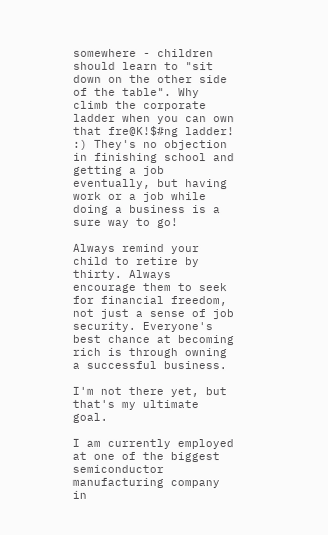somewhere - children should learn to "sit down on the other side of the table". Why climb the corporate ladder when you can own that fre@K!$#ng ladder! :) They's no objection in finishing school and getting a job eventually, but having work or a job while doing a business is a sure way to go!

Always remind your child to retire by thirty. Always encourage them to seek for financial freedom, not just a sense of job security. Everyone's best chance at becoming rich is through owning a successful business.

I'm not there yet, but that's my ultimate goal.

I am currently employed at one of the biggest semiconductor manufacturing company in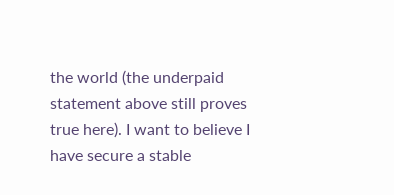the world (the underpaid statement above still proves true here). I want to believe I have secure a stable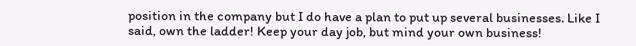position in the company but I do have a plan to put up several businesses. Like I said, own the ladder! Keep your day job, but mind your own business!